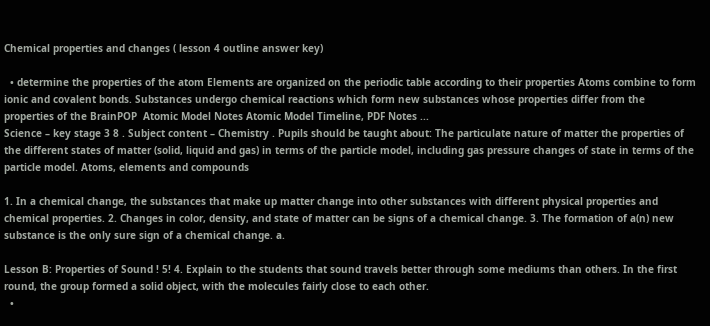Chemical properties and changes ( lesson 4 outline answer key)

  • determine the properties of the atom Elements are organized on the periodic table according to their properties Atoms combine to form ionic and covalent bonds. Substances undergo chemical reactions which form new substances whose properties differ from the properties of the BrainPOP  Atomic Model Notes Atomic Model Timeline, PDF Notes ...
Science – key stage 3 8 . Subject content – Chemistry . Pupils should be taught about: The particulate nature of matter the properties of the different states of matter (solid, liquid and gas) in terms of the particle model, including gas pressure changes of state in terms of the particle model. Atoms, elements and compounds

1. In a chemical change, the substances that make up matter change into other substances with different physical properties and chemical properties. 2. Changes in color, density, and state of matter can be signs of a chemical change. 3. The formation of a(n) new substance is the only sure sign of a chemical change. a.

Lesson B: Properties of Sound ! 5! 4. Explain to the students that sound travels better through some mediums than others. In the first round, the group formed a solid object, with the molecules fairly close to each other.
  •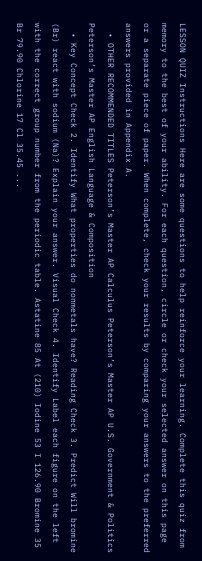LESSON QUIZ Instructions Here are some questions to help reinforce your learning. Complete this quiz from memory to the best of your ability. For each question, circle or check your selected answer on this page or a separate piece of paper. When complete, check your results by comparing your answers to the preferred answers provided in Appendix A.
  • OTHER RECOMMENDED TITLES Peterson’s Master AP Calculus Peterson’s Master AP U.S. Government & Politics Peterson’s Master AP English Language & Composition
  • Key Concept Check 2. Identify What properties do nonmetals have? Reading Check 3. Predict Will bromine (Br) react with sodium (Na)? Explain your answer. Visual Check 4. Identify Label each figure on the left with the correct group number from the periodic table. Astatine 85 At (210) Iodine 53 I 126.90 Bromine 35 Br 79.90 Chlorine 17 Cl 35.45 ...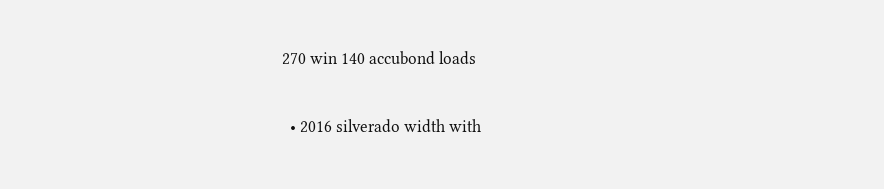270 win 140 accubond loads

  • 2016 silverado width with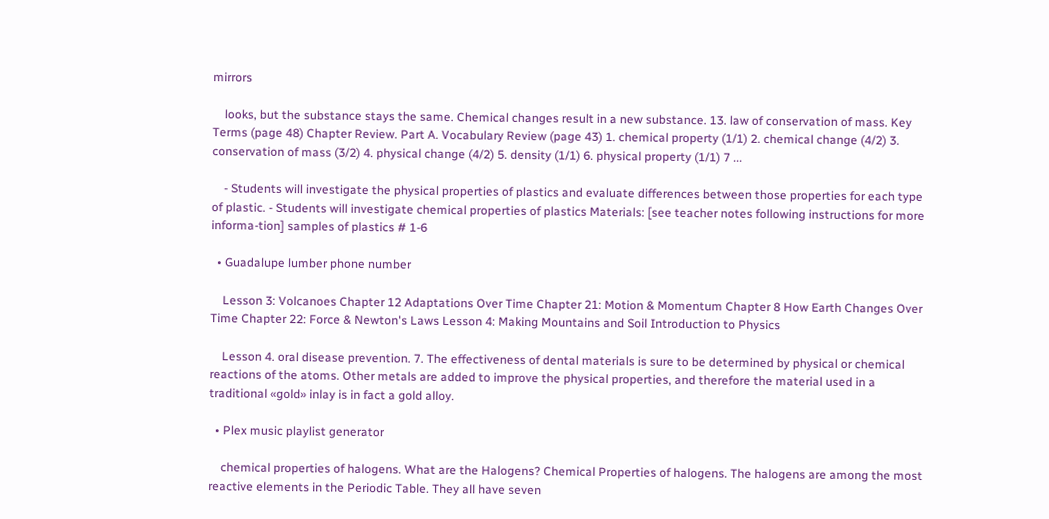mirrors

    looks, but the substance stays the same. Chemical changes result in a new substance. 13. law of conservation of mass. Key Terms (page 48) Chapter Review. Part A. Vocabulary Review (page 43) 1. chemical property (1/1) 2. chemical change (4/2) 3. conservation of mass (3/2) 4. physical change (4/2) 5. density (1/1) 6. physical property (1/1) 7 ...

    - Students will investigate the physical properties of plastics and evaluate differences between those properties for each type of plastic. - Students will investigate chemical properties of plastics Materials: [see teacher notes following instructions for more informa-tion] samples of plastics # 1-6

  • Guadalupe lumber phone number

    Lesson 3: Volcanoes Chapter 12 Adaptations Over Time Chapter 21: Motion & Momentum Chapter 8 How Earth Changes Over Time Chapter 22: Force & Newton's Laws Lesson 4: Making Mountains and Soil Introduction to Physics

    Lesson 4. oral disease prevention. 7. The effectiveness of dental materials is sure to be determined by physical or chemical reactions of the atoms. Other metals are added to improve the physical properties, and therefore the material used in a traditional «gold» inlay is in fact a gold alloy.

  • Plex music playlist generator

    chemical properties of halogens. What are the Halogens? Chemical Properties of halogens. The halogens are among the most reactive elements in the Periodic Table. They all have seven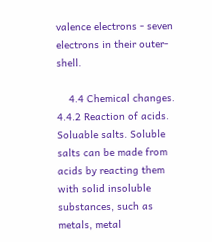valence electrons - seven electrons in their outer-shell.

    4.4 Chemical changes. 4.4.2 Reaction of acids. Soluable salts. Soluble salts can be made from acids by reacting them with solid insoluble substances, such as metals, metal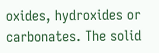oxides, hydroxides or carbonates. The solid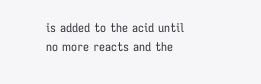is added to the acid until no more reacts and the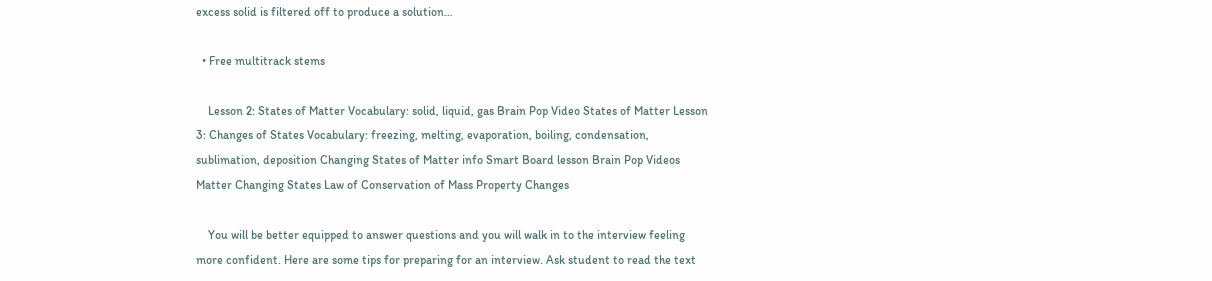excess solid is filtered off to produce a solution…

  • Free multitrack stems

    Lesson 2: States of Matter Vocabulary: solid, liquid, gas Brain Pop Video States of Matter Lesson 3: Changes of States Vocabulary: freezing, melting, evaporation, boiling, condensation, sublimation, deposition Changing States of Matter info Smart Board lesson Brain Pop Videos Matter Changing States Law of Conservation of Mass Property Changes

    You will be better equipped to answer questions and you will walk in to the interview feeling more confident. Here are some tips for preparing for an interview. Ask student to read the text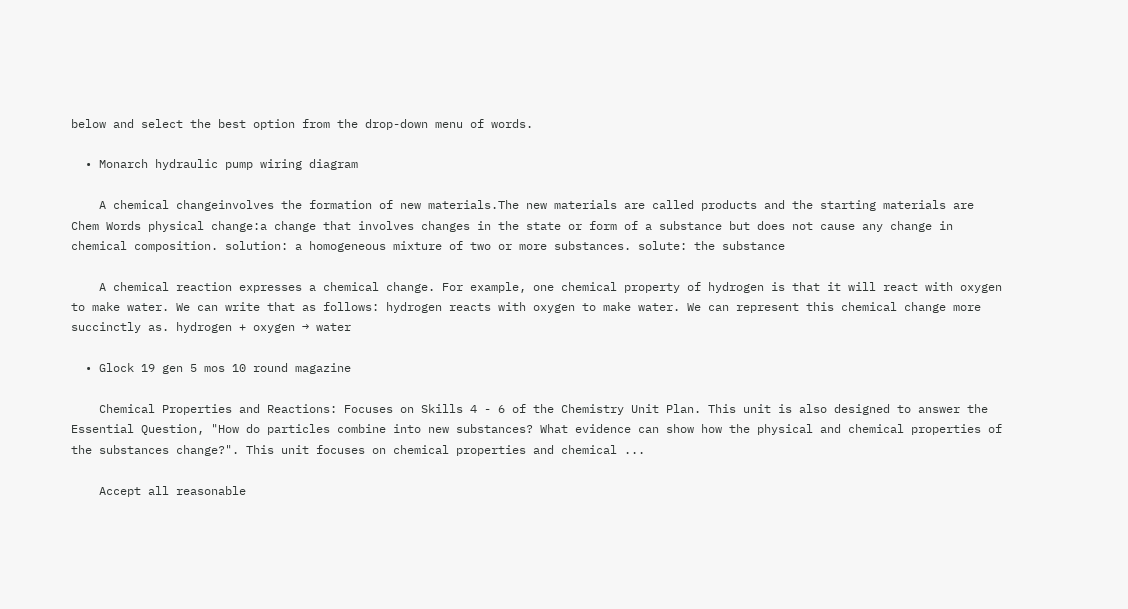below and select the best option from the drop-down menu of words.

  • Monarch hydraulic pump wiring diagram

    A chemical changeinvolves the formation of new materials.The new materials are called products and the starting materials are Chem Words physical change:a change that involves changes in the state or form of a substance but does not cause any change in chemical composition. solution: a homogeneous mixture of two or more substances. solute: the substance

    A chemical reaction expresses a chemical change. For example, one chemical property of hydrogen is that it will react with oxygen to make water. We can write that as follows: hydrogen reacts with oxygen to make water. We can represent this chemical change more succinctly as. hydrogen + oxygen → water

  • Glock 19 gen 5 mos 10 round magazine

    Chemical Properties and Reactions: Focuses on Skills 4 - 6 of the Chemistry Unit Plan. This unit is also designed to answer the Essential Question, "How do particles combine into new substances? What evidence can show how the physical and chemical properties of the substances change?". This unit focuses on chemical properties and chemical ...

    Accept all reasonable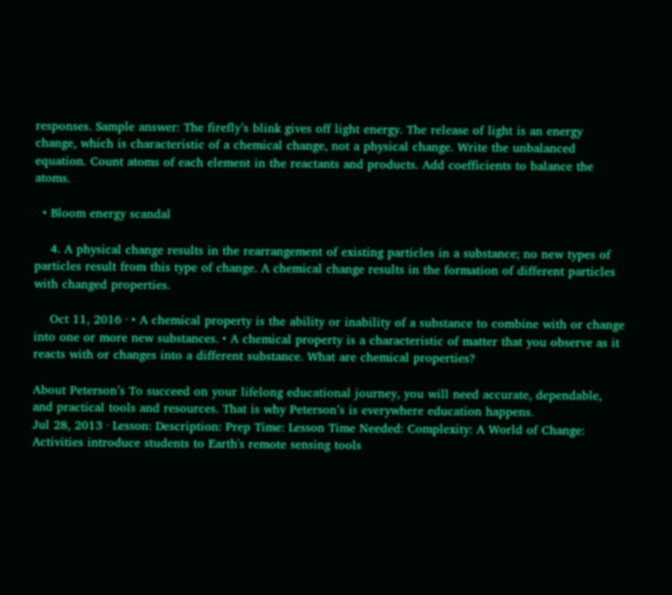responses. Sample answer: The firefly’s blink gives off light energy. The release of light is an energy change, which is characteristic of a chemical change, not a physical change. Write the unbalanced equation. Count atoms of each element in the reactants and products. Add coefficients to balance the atoms.

  • Bloom energy scandal

    4. A physical change results in the rearrangement of existing particles in a substance; no new types of particles result from this type of change. A chemical change results in the formation of different particles with changed properties.

    Oct 11, 2016 · • A chemical property is the ability or inability of a substance to combine with or change into one or more new substances. • A chemical property is a characteristic of matter that you observe as it reacts with or changes into a different substance. What are chemical properties?

About Peterson’s To succeed on your lifelong educational journey, you will need accurate, dependable, and practical tools and resources. That is why Peterson’s is everywhere education happens.
Jul 28, 2013 · Lesson: Description: Prep Time: Lesson Time Needed: Complexity: A World of Change: Activities introduce students to Earth's remote sensing tools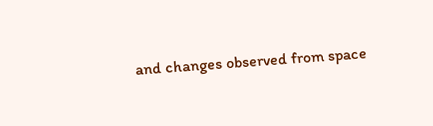and changes observed from space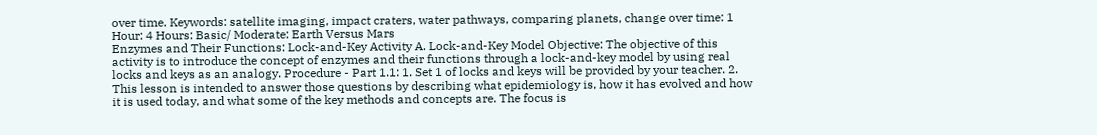over time. Keywords: satellite imaging, impact craters, water pathways, comparing planets, change over time: 1 Hour: 4 Hours: Basic/ Moderate: Earth Versus Mars
Enzymes and Their Functions: Lock-and-Key Activity A. Lock-and-Key Model Objective: The objective of this activity is to introduce the concept of enzymes and their functions through a lock-and-key model by using real locks and keys as an analogy. Procedure - Part 1.1: 1. Set 1 of locks and keys will be provided by your teacher. 2.
This lesson is intended to answer those questions by describing what epidemiology is, how it has evolved and how it is used today, and what some of the key methods and concepts are. The focus is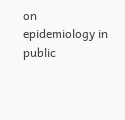on epidemiology in public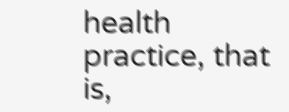health practice, that is,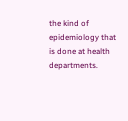the kind of epidemiology that is done at health departments.